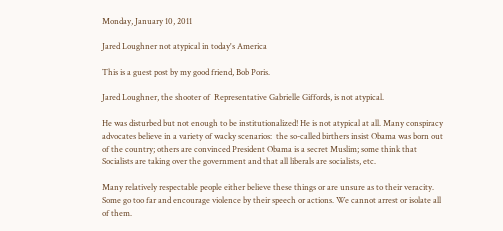Monday, January 10, 2011

Jared Loughner not atypical in today's America

This is a guest post by my good friend, Bob Poris.

Jared Loughner, the shooter of  Representative Gabrielle Giffords, is not atypical.

He was disturbed but not enough to be institutionalized! He is not atypical at all. Many conspiracy advocates believe in a variety of wacky scenarios:  the so-called birthers insist Obama was born out of the country; others are convinced President Obama is a secret Muslim; some think that Socialists are taking over the government and that all liberals are socialists, etc.

Many relatively respectable people either believe these things or are unsure as to their veracity. Some go too far and encourage violence by their speech or actions. We cannot arrest or isolate all of them.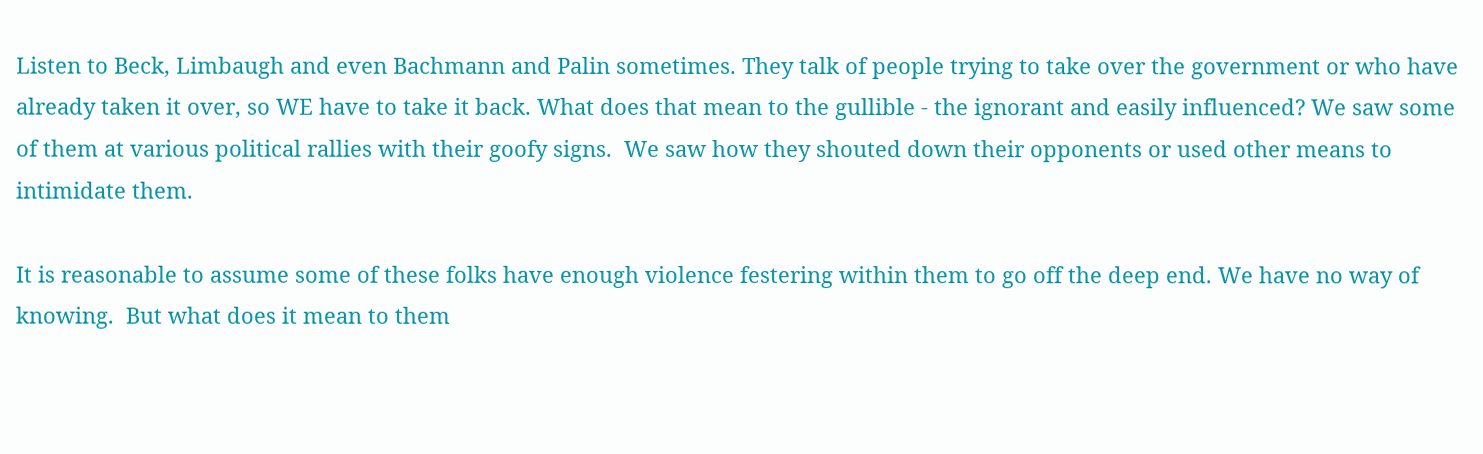Listen to Beck, Limbaugh and even Bachmann and Palin sometimes. They talk of people trying to take over the government or who have already taken it over, so WE have to take it back. What does that mean to the gullible - the ignorant and easily influenced? We saw some of them at various political rallies with their goofy signs.  We saw how they shouted down their opponents or used other means to intimidate them.

It is reasonable to assume some of these folks have enough violence festering within them to go off the deep end. We have no way of knowing.  But what does it mean to them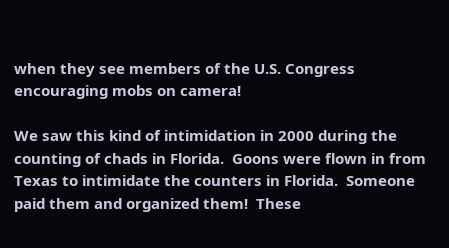when they see members of the U.S. Congress encouraging mobs on camera!

We saw this kind of intimidation in 2000 during the counting of chads in Florida.  Goons were flown in from Texas to intimidate the counters in Florida.  Someone paid them and organized them!  These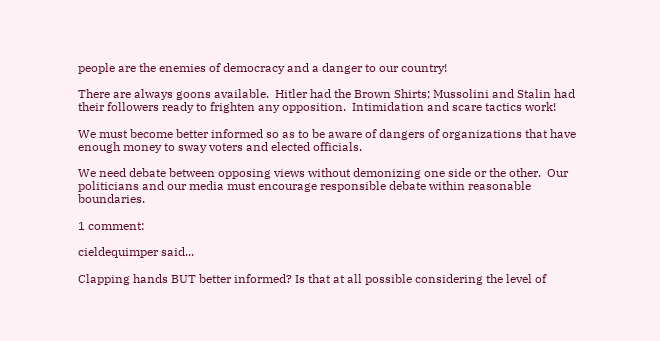people are the enemies of democracy and a danger to our country!

There are always goons available.  Hitler had the Brown Shirts; Mussolini and Stalin had their followers ready to frighten any opposition.  Intimidation and scare tactics work!

We must become better informed so as to be aware of dangers of organizations that have enough money to sway voters and elected officials.

We need debate between opposing views without demonizing one side or the other.  Our politicians and our media must encourage responsible debate within reasonable boundaries.

1 comment:

cieldequimper said...

Clapping hands BUT better informed? Is that at all possible considering the level of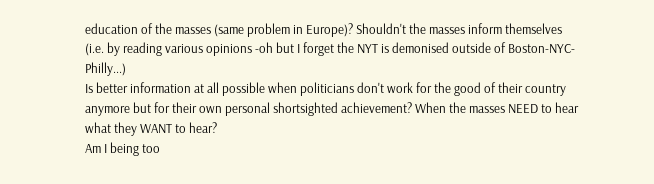education of the masses (same problem in Europe)? Shouldn't the masses inform themselves (i.e. by reading various opinions -oh but I forget the NYT is demonised outside of Boston-NYC-Philly...)
Is better information at all possible when politicians don't work for the good of their country anymore but for their own personal shortsighted achievement? When the masses NEED to hear what they WANT to hear?
Am I being too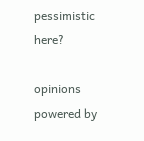pessimistic here?

opinions powered by